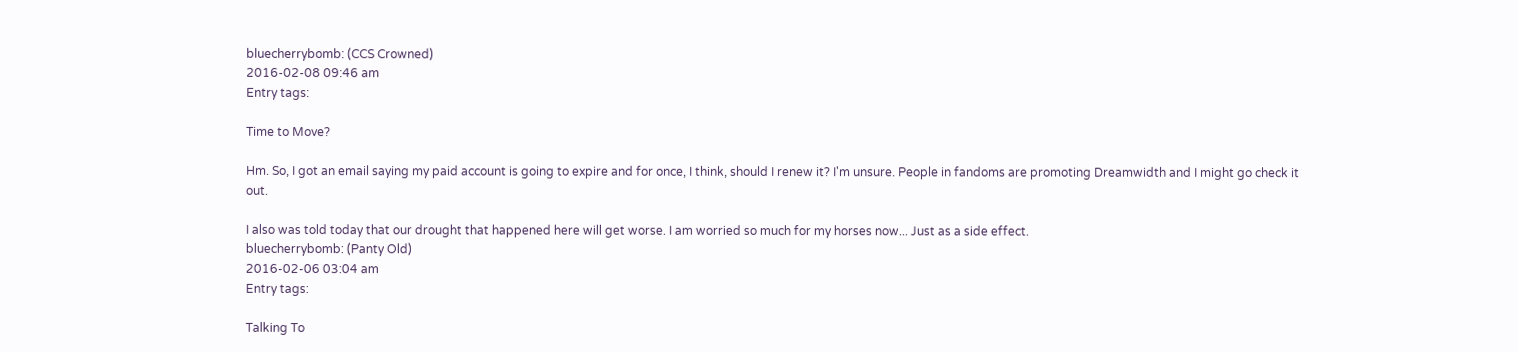bluecherrybomb: (CCS Crowned)
2016-02-08 09:46 am
Entry tags:

Time to Move?

Hm. So, I got an email saying my paid account is going to expire and for once, I think, should I renew it? I'm unsure. People in fandoms are promoting Dreamwidth and I might go check it out.

I also was told today that our drought that happened here will get worse. I am worried so much for my horses now... Just as a side effect.
bluecherrybomb: (Panty Old)
2016-02-06 03:04 am
Entry tags:

Talking To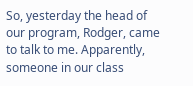So, yesterday the head of our program, Rodger, came to talk to me. Apparently, someone in our class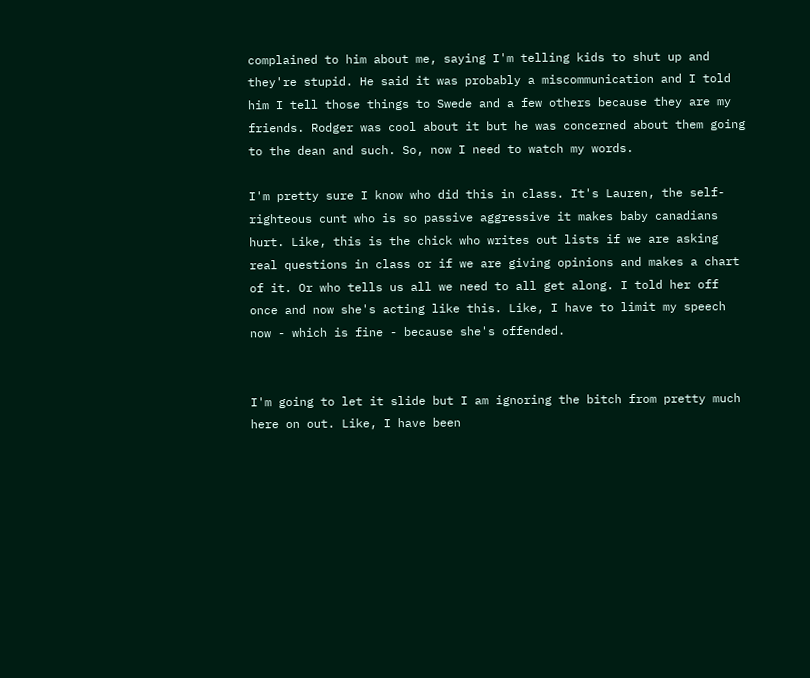complained to him about me, saying I'm telling kids to shut up and they're stupid. He said it was probably a miscommunication and I told him I tell those things to Swede and a few others because they are my friends. Rodger was cool about it but he was concerned about them going to the dean and such. So, now I need to watch my words.

I'm pretty sure I know who did this in class. It's Lauren, the self-righteous cunt who is so passive aggressive it makes baby canadians hurt. Like, this is the chick who writes out lists if we are asking real questions in class or if we are giving opinions and makes a chart of it. Or who tells us all we need to all get along. I told her off once and now she's acting like this. Like, I have to limit my speech now - which is fine - because she's offended.


I'm going to let it slide but I am ignoring the bitch from pretty much here on out. Like, I have been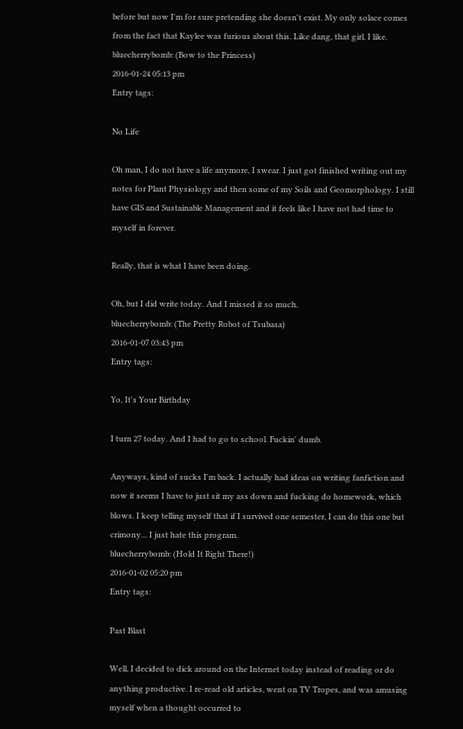before but now I'm for sure pretending she doesn't exist. My only solace comes from the fact that Kaylee was furious about this. Like dang, that girl, I like.
bluecherrybomb: (Bow to the Princess)
2016-01-24 05:13 pm
Entry tags:

No Life

Oh man, I do not have a life anymore, I swear. I just got finished writing out my notes for Plant Physiology and then some of my Soils and Geomorphology. I still have GIS and Sustainable Management and it feels like I have not had time to myself in forever.

Really, that is what I have been doing.

Oh, but I did write today. And I missed it so much.
bluecherrybomb: (The Pretty Robot of Tsubasa)
2016-01-07 03:43 pm
Entry tags:

Yo, It's Your Birthday

I turn 27 today. And I had to go to school. Fuckin' dumb.

Anyways, kind of sucks I'm back. I actually had ideas on writing fanfiction and now it seems I have to just sit my ass down and fucking do homework, which blows. I keep telling myself that if I survived one semester, I can do this one but crimony... I just hate this program.
bluecherrybomb: (Hold It Right There!)
2016-01-02 05:20 pm
Entry tags:

Past Blast

Well, I decided to dick around on the Internet today instead of reading or do anything productive. I re-read old articles, went on TV Tropes, and was amusing myself when a thought occurred to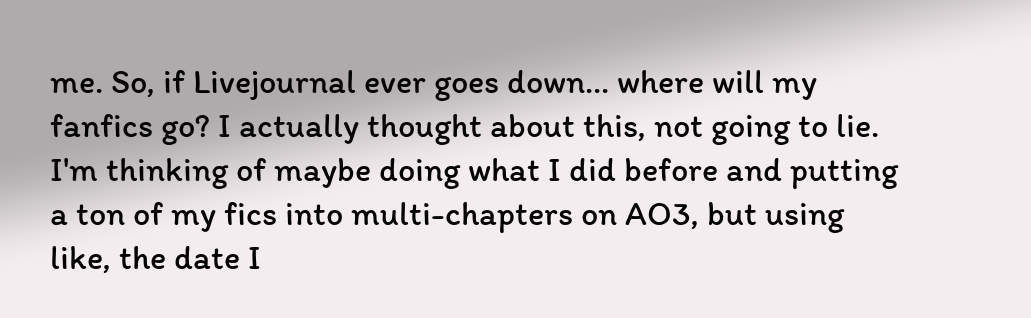me. So, if Livejournal ever goes down... where will my fanfics go? I actually thought about this, not going to lie. I'm thinking of maybe doing what I did before and putting a ton of my fics into multi-chapters on AO3, but using like, the date I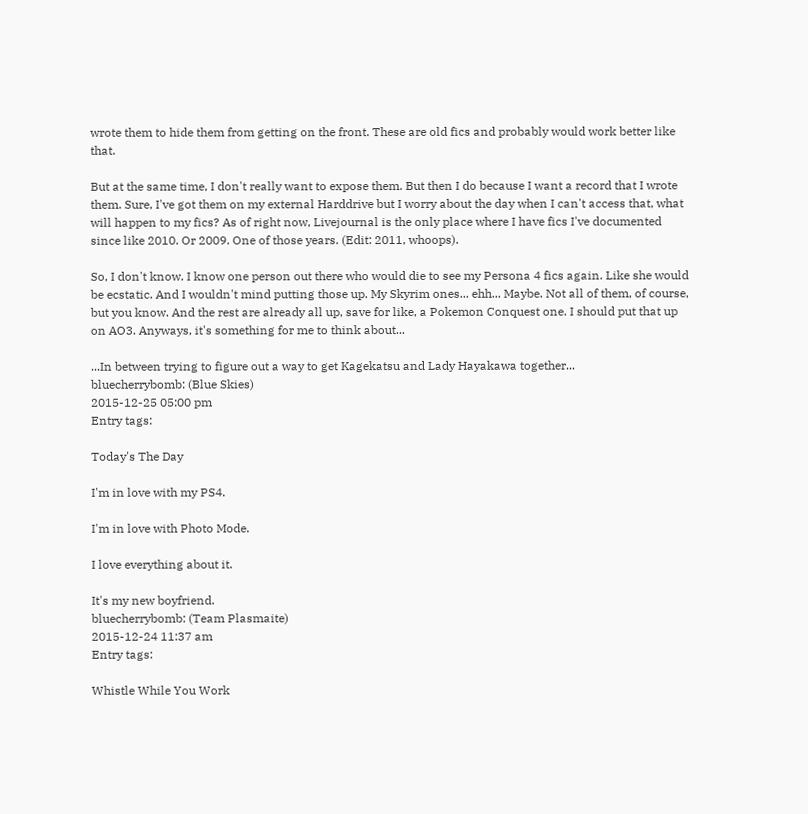wrote them to hide them from getting on the front. These are old fics and probably would work better like that.

But at the same time, I don't really want to expose them. But then I do because I want a record that I wrote them. Sure, I've got them on my external Harddrive but I worry about the day when I can't access that, what will happen to my fics? As of right now, Livejournal is the only place where I have fics I've documented since like 2010. Or 2009. One of those years. (Edit: 2011, whoops).

So, I don't know. I know one person out there who would die to see my Persona 4 fics again. Like she would be ecstatic. And I wouldn't mind putting those up. My Skyrim ones... ehh... Maybe. Not all of them, of course, but you know. And the rest are already all up, save for like, a Pokemon Conquest one. I should put that up on AO3. Anyways, it's something for me to think about...

...In between trying to figure out a way to get Kagekatsu and Lady Hayakawa together...
bluecherrybomb: (Blue Skies)
2015-12-25 05:00 pm
Entry tags:

Today's The Day

I'm in love with my PS4.

I'm in love with Photo Mode.

I love everything about it.

It's my new boyfriend.
bluecherrybomb: (Team Plasmaite)
2015-12-24 11:37 am
Entry tags:

Whistle While You Work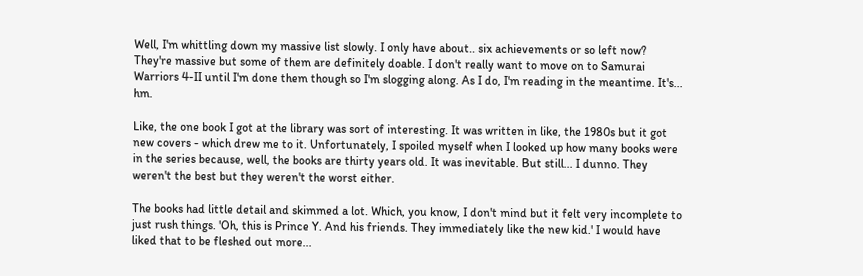Well, I'm whittling down my massive list slowly. I only have about.. six achievements or so left now? They're massive but some of them are definitely doable. I don't really want to move on to Samurai Warriors 4-II until I'm done them though so I'm slogging along. As I do, I'm reading in the meantime. It's... hm.

Like, the one book I got at the library was sort of interesting. It was written in like, the 1980s but it got new covers - which drew me to it. Unfortunately, I spoiled myself when I looked up how many books were in the series because, well, the books are thirty years old. It was inevitable. But still... I dunno. They weren't the best but they weren't the worst either.

The books had little detail and skimmed a lot. Which, you know, I don't mind but it felt very incomplete to just rush things. 'Oh, this is Prince Y. And his friends. They immediately like the new kid.' I would have liked that to be fleshed out more...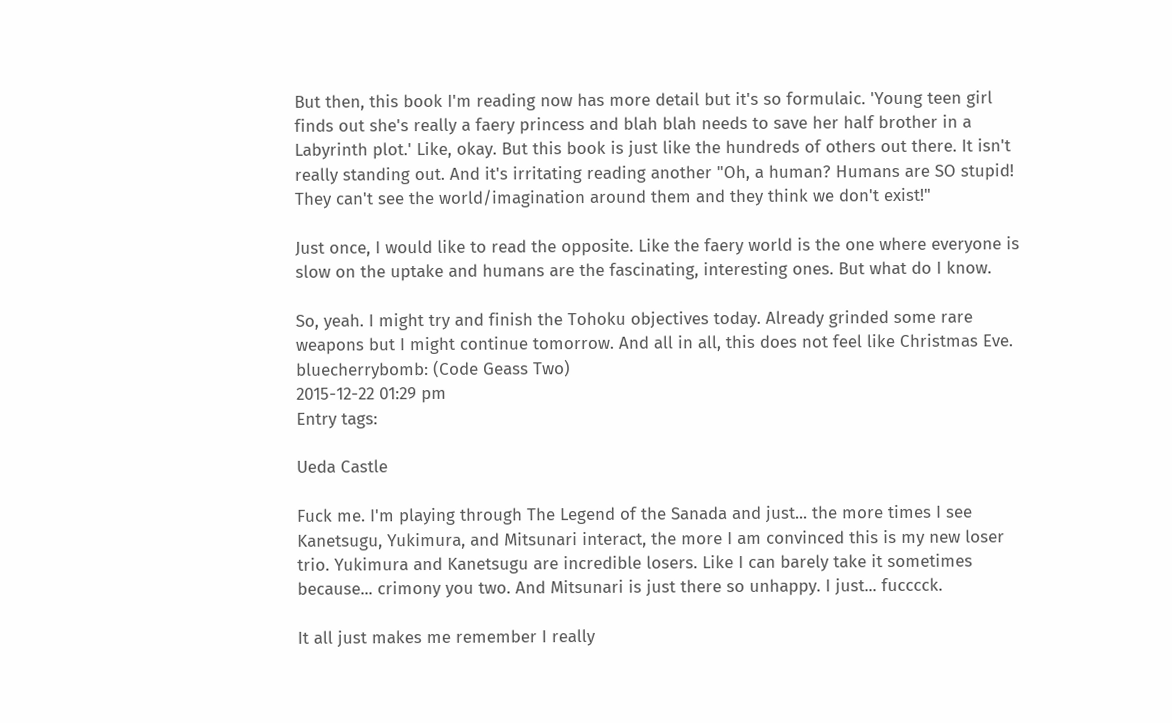But then, this book I'm reading now has more detail but it's so formulaic. 'Young teen girl finds out she's really a faery princess and blah blah needs to save her half brother in a Labyrinth plot.' Like, okay. But this book is just like the hundreds of others out there. It isn't really standing out. And it's irritating reading another "Oh, a human? Humans are SO stupid! They can't see the world/imagination around them and they think we don't exist!"

Just once, I would like to read the opposite. Like the faery world is the one where everyone is slow on the uptake and humans are the fascinating, interesting ones. But what do I know.

So, yeah. I might try and finish the Tohoku objectives today. Already grinded some rare weapons but I might continue tomorrow. And all in all, this does not feel like Christmas Eve.
bluecherrybomb: (Code Geass Two)
2015-12-22 01:29 pm
Entry tags:

Ueda Castle

Fuck me. I'm playing through The Legend of the Sanada and just... the more times I see Kanetsugu, Yukimura, and Mitsunari interact, the more I am convinced this is my new loser trio. Yukimura and Kanetsugu are incredible losers. Like I can barely take it sometimes because... crimony you two. And Mitsunari is just there so unhappy. I just... fucccck.

It all just makes me remember I really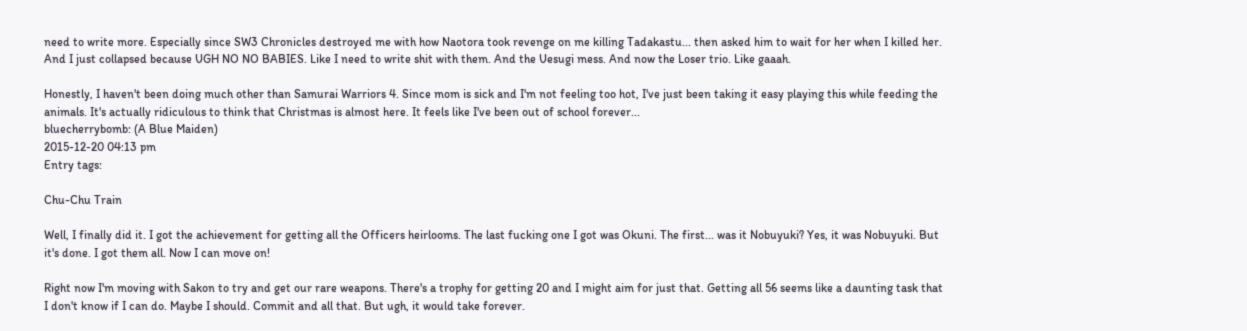need to write more. Especially since SW3 Chronicles destroyed me with how Naotora took revenge on me killing Tadakastu... then asked him to wait for her when I killed her. And I just collapsed because UGH NO NO BABIES. Like I need to write shit with them. And the Uesugi mess. And now the Loser trio. Like gaaah.

Honestly, I haven't been doing much other than Samurai Warriors 4. Since mom is sick and I'm not feeling too hot, I've just been taking it easy playing this while feeding the animals. It's actually ridiculous to think that Christmas is almost here. It feels like I've been out of school forever...
bluecherrybomb: (A Blue Maiden)
2015-12-20 04:13 pm
Entry tags:

Chu-Chu Train

Well, I finally did it. I got the achievement for getting all the Officers heirlooms. The last fucking one I got was Okuni. The first... was it Nobuyuki? Yes, it was Nobuyuki. But it's done. I got them all. Now I can move on!

Right now I'm moving with Sakon to try and get our rare weapons. There's a trophy for getting 20 and I might aim for just that. Getting all 56 seems like a daunting task that I don't know if I can do. Maybe I should. Commit and all that. But ugh, it would take forever.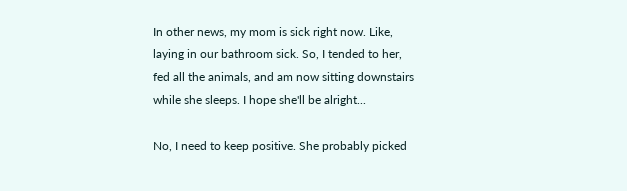In other news, my mom is sick right now. Like, laying in our bathroom sick. So, I tended to her, fed all the animals, and am now sitting downstairs while she sleeps. I hope she'll be alright...

No, I need to keep positive. She probably picked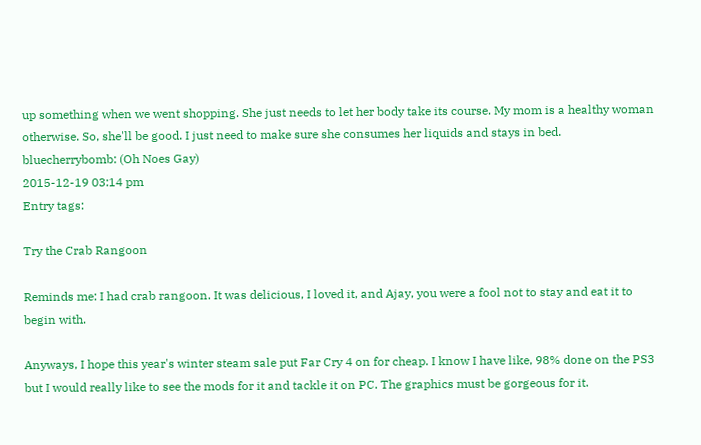up something when we went shopping. She just needs to let her body take its course. My mom is a healthy woman otherwise. So, she'll be good. I just need to make sure she consumes her liquids and stays in bed.
bluecherrybomb: (Oh Noes Gay)
2015-12-19 03:14 pm
Entry tags:

Try the Crab Rangoon

Reminds me: I had crab rangoon. It was delicious, I loved it, and Ajay, you were a fool not to stay and eat it to begin with.

Anyways, I hope this year's winter steam sale put Far Cry 4 on for cheap. I know I have like, 98% done on the PS3 but I would really like to see the mods for it and tackle it on PC. The graphics must be gorgeous for it.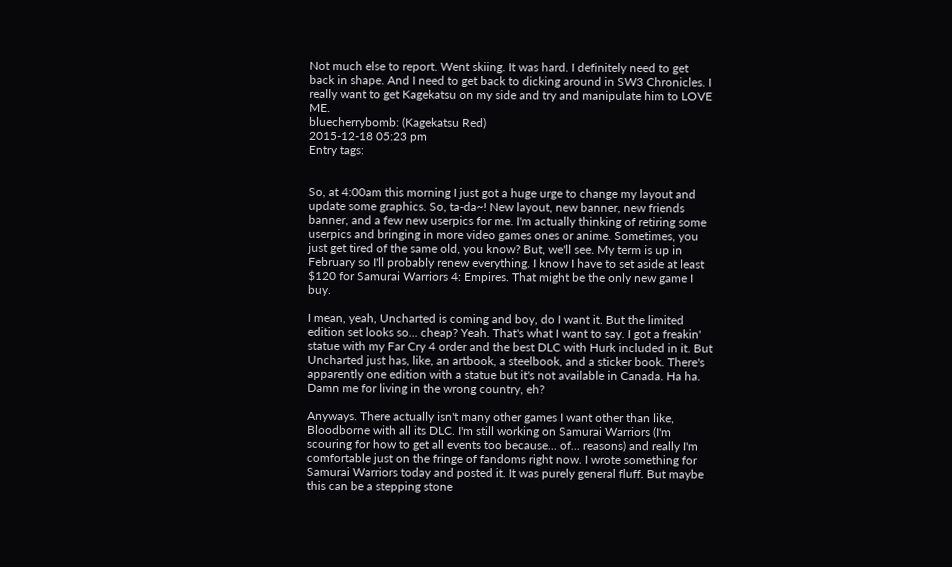Not much else to report. Went skiing. It was hard. I definitely need to get back in shape. And I need to get back to dicking around in SW3 Chronicles. I really want to get Kagekatsu on my side and try and manipulate him to LOVE ME.
bluecherrybomb: (Kagekatsu Red)
2015-12-18 05:23 pm
Entry tags:


So, at 4:00am this morning I just got a huge urge to change my layout and update some graphics. So, ta-da~! New layout, new banner, new friends banner, and a few new userpics for me. I'm actually thinking of retiring some userpics and bringing in more video games ones or anime. Sometimes, you just get tired of the same old, you know? But, we'll see. My term is up in February so I'll probably renew everything. I know I have to set aside at least $120 for Samurai Warriors 4: Empires. That might be the only new game I buy.

I mean, yeah, Uncharted is coming and boy, do I want it. But the limited edition set looks so... cheap? Yeah. That's what I want to say. I got a freakin' statue with my Far Cry 4 order and the best DLC with Hurk included in it. But Uncharted just has, like, an artbook, a steelbook, and a sticker book. There's apparently one edition with a statue but it's not available in Canada. Ha ha. Damn me for living in the wrong country, eh?

Anyways. There actually isn't many other games I want other than like, Bloodborne with all its DLC. I'm still working on Samurai Warriors (I'm scouring for how to get all events too because... of... reasons) and really I'm comfortable just on the fringe of fandoms right now. I wrote something for Samurai Warriors today and posted it. It was purely general fluff. But maybe this can be a stepping stone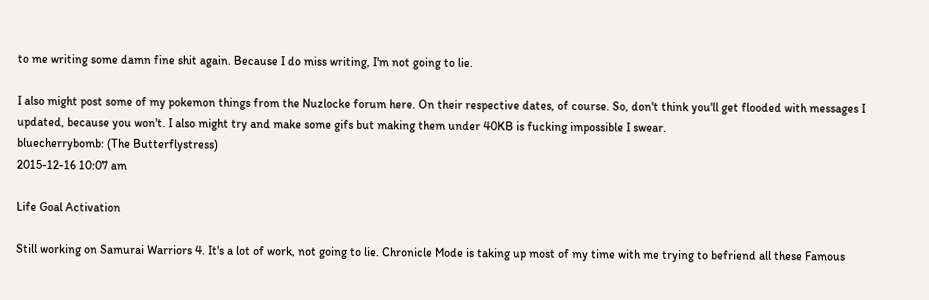to me writing some damn fine shit again. Because I do miss writing, I'm not going to lie.

I also might post some of my pokemon things from the Nuzlocke forum here. On their respective dates, of course. So, don't think you'll get flooded with messages I updated, because you won't. I also might try and make some gifs but making them under 40KB is fucking impossible I swear.
bluecherrybomb: (The Butterflystress)
2015-12-16 10:07 am

Life Goal Activation

Still working on Samurai Warriors 4. It's a lot of work, not going to lie. Chronicle Mode is taking up most of my time with me trying to befriend all these Famous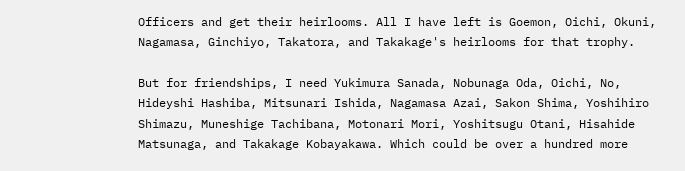Officers and get their heirlooms. All I have left is Goemon, Oichi, Okuni, Nagamasa, Ginchiyo, Takatora, and Takakage's heirlooms for that trophy.

But for friendships, I need Yukimura Sanada, Nobunaga Oda, Oichi, No, Hideyshi Hashiba, Mitsunari Ishida, Nagamasa Azai, Sakon Shima, Yoshihiro Shimazu, Muneshige Tachibana, Motonari Mori, Yoshitsugu Otani, Hisahide Matsunaga, and Takakage Kobayakawa. Which could be over a hundred more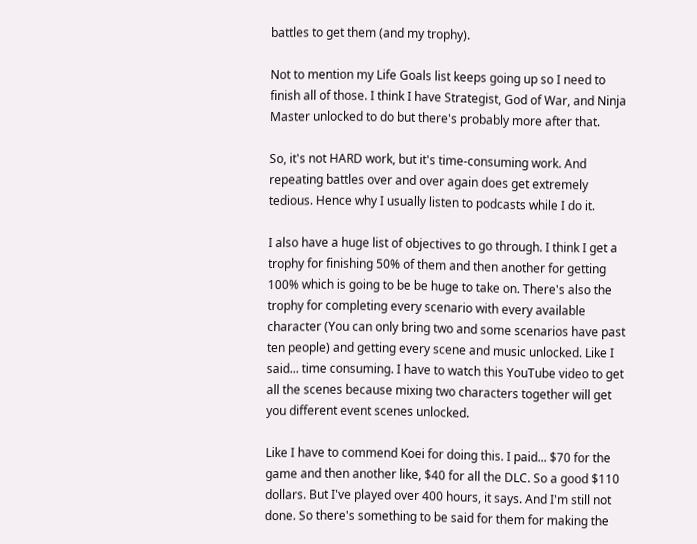battles to get them (and my trophy).

Not to mention my Life Goals list keeps going up so I need to finish all of those. I think I have Strategist, God of War, and Ninja Master unlocked to do but there's probably more after that.

So, it's not HARD work, but it's time-consuming work. And repeating battles over and over again does get extremely tedious. Hence why I usually listen to podcasts while I do it.

I also have a huge list of objectives to go through. I think I get a trophy for finishing 50% of them and then another for getting 100% which is going to be be huge to take on. There's also the trophy for completing every scenario with every available character (You can only bring two and some scenarios have past ten people) and getting every scene and music unlocked. Like I said... time consuming. I have to watch this YouTube video to get all the scenes because mixing two characters together will get you different event scenes unlocked.

Like I have to commend Koei for doing this. I paid... $70 for the game and then another like, $40 for all the DLC. So a good $110 dollars. But I've played over 400 hours, it says. And I'm still not done. So there's something to be said for them for making the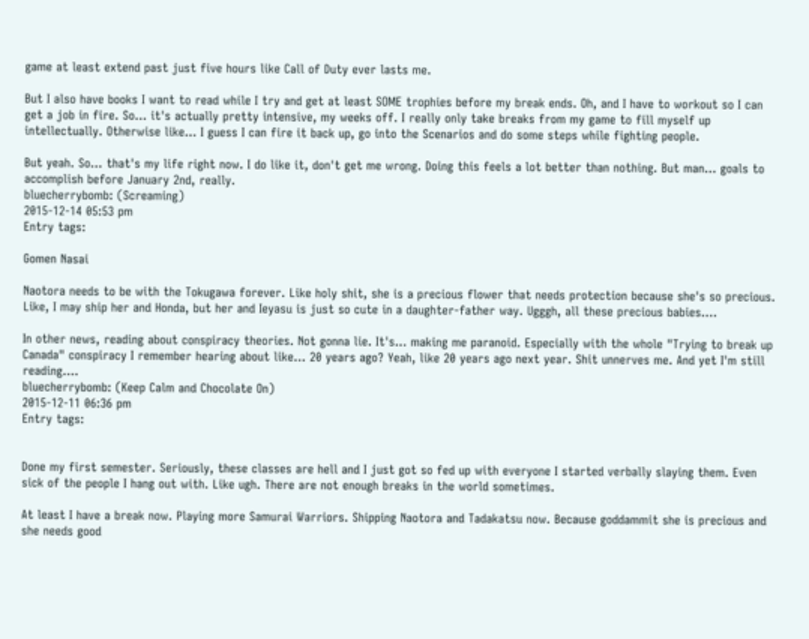game at least extend past just five hours like Call of Duty ever lasts me.

But I also have books I want to read while I try and get at least SOME trophies before my break ends. Oh, and I have to workout so I can get a job in fire. So... it's actually pretty intensive, my weeks off. I really only take breaks from my game to fill myself up intellectually. Otherwise like... I guess I can fire it back up, go into the Scenarios and do some steps while fighting people.

But yeah. So... that's my life right now. I do like it, don't get me wrong. Doing this feels a lot better than nothing. But man... goals to accomplish before January 2nd, really.
bluecherrybomb: (Screaming)
2015-12-14 05:53 pm
Entry tags:

Gomen Nasai

Naotora needs to be with the Tokugawa forever. Like holy shit, she is a precious flower that needs protection because she's so precious. Like, I may ship her and Honda, but her and Ieyasu is just so cute in a daughter-father way. Ugggh, all these precious babies....

In other news, reading about conspiracy theories. Not gonna lie. It's... making me paranoid. Especially with the whole "Trying to break up Canada" conspiracy I remember hearing about like... 20 years ago? Yeah, like 20 years ago next year. Shit unnerves me. And yet I'm still reading....
bluecherrybomb: (Keep Calm and Chocolate On)
2015-12-11 06:36 pm
Entry tags:


Done my first semester. Seriously, these classes are hell and I just got so fed up with everyone I started verbally slaying them. Even sick of the people I hang out with. Like ugh. There are not enough breaks in the world sometimes.

At least I have a break now. Playing more Samurai Warriors. Shipping Naotora and Tadakatsu now. Because goddammit she is precious and she needs good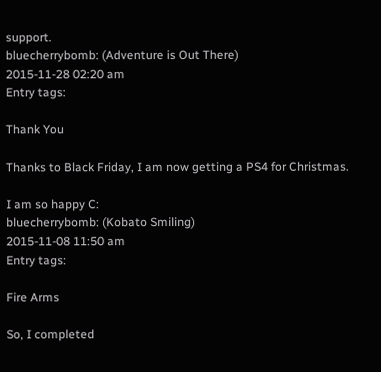support.
bluecherrybomb: (Adventure is Out There)
2015-11-28 02:20 am
Entry tags:

Thank You

Thanks to Black Friday, I am now getting a PS4 for Christmas.

I am so happy C:
bluecherrybomb: (Kobato Smiling)
2015-11-08 11:50 am
Entry tags:

Fire Arms

So, I completed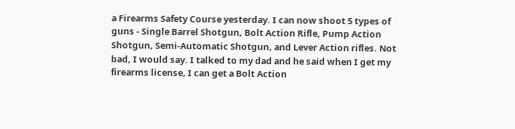a Firearms Safety Course yesterday. I can now shoot 5 types of guns - Single Barrel Shotgun, Bolt Action Rifle, Pump Action Shotgun, Semi-Automatic Shotgun, and Lever Action rifles. Not bad, I would say. I talked to my dad and he said when I get my firearms license, I can get a Bolt Action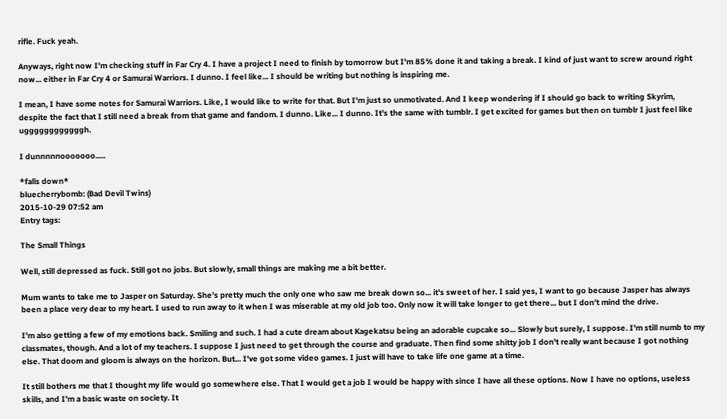rifle. Fuck yeah.

Anyways, right now I'm checking stuff in Far Cry 4. I have a project I need to finish by tomorrow but I'm 85% done it and taking a break. I kind of just want to screw around right now... either in Far Cry 4 or Samurai Warriors. I dunno. I feel like... I should be writing but nothing is inspiring me.

I mean, I have some notes for Samurai Warriors. Like, I would like to write for that. But I'm just so unmotivated. And I keep wondering if I should go back to writing Skyrim, despite the fact that I still need a break from that game and fandom. I dunno. Like... I dunno. It's the same with tumblr. I get excited for games but then on tumblr I just feel like uggggggggggggh.

I dunnnnnooooooo.....

*falls down*
bluecherrybomb: (Bad Devil Twins)
2015-10-29 07:52 am
Entry tags:

The Small Things

Well, still depressed as fuck. Still got no jobs. But slowly, small things are making me a bit better.

Mum wants to take me to Jasper on Saturday. She's pretty much the only one who saw me break down so... it's sweet of her. I said yes, I want to go because Jasper has always been a place very dear to my heart. I used to run away to it when I was miserable at my old job too. Only now it will take longer to get there... but I don't mind the drive.

I'm also getting a few of my emotions back. Smiling and such. I had a cute dream about Kagekatsu being an adorable cupcake so... Slowly but surely, I suppose. I'm still numb to my classmates, though. And a lot of my teachers. I suppose I just need to get through the course and graduate. Then find some shitty job I don't really want because I got nothing else. That doom and gloom is always on the horizon. But... I've got some video games. I just will have to take life one game at a time.

It still bothers me that I thought my life would go somewhere else. That I would get a job I would be happy with since I have all these options. Now I have no options, useless skills, and I'm a basic waste on society. It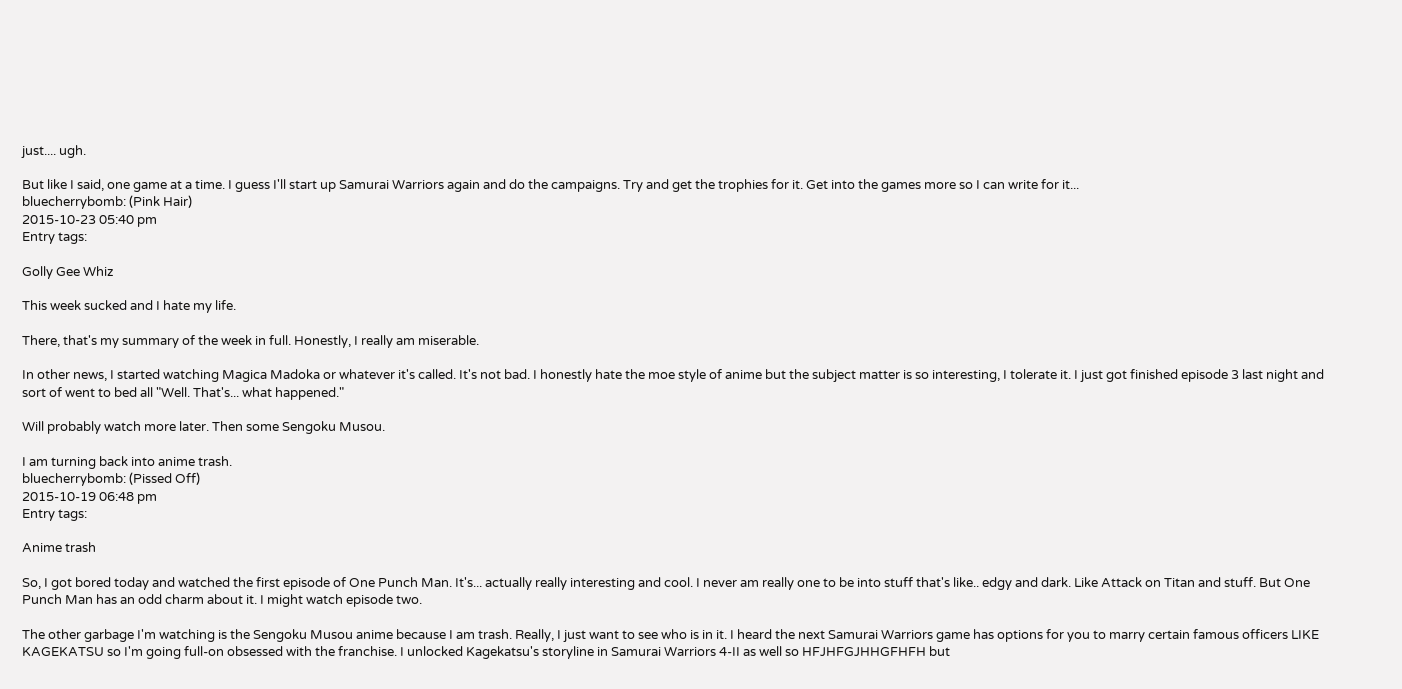just.... ugh.

But like I said, one game at a time. I guess I'll start up Samurai Warriors again and do the campaigns. Try and get the trophies for it. Get into the games more so I can write for it...
bluecherrybomb: (Pink Hair)
2015-10-23 05:40 pm
Entry tags:

Golly Gee Whiz

This week sucked and I hate my life.

There, that's my summary of the week in full. Honestly, I really am miserable.

In other news, I started watching Magica Madoka or whatever it's called. It's not bad. I honestly hate the moe style of anime but the subject matter is so interesting, I tolerate it. I just got finished episode 3 last night and sort of went to bed all "Well. That's... what happened."

Will probably watch more later. Then some Sengoku Musou.

I am turning back into anime trash.
bluecherrybomb: (Pissed Off)
2015-10-19 06:48 pm
Entry tags:

Anime trash

So, I got bored today and watched the first episode of One Punch Man. It's... actually really interesting and cool. I never am really one to be into stuff that's like.. edgy and dark. Like Attack on Titan and stuff. But One Punch Man has an odd charm about it. I might watch episode two.

The other garbage I'm watching is the Sengoku Musou anime because I am trash. Really, I just want to see who is in it. I heard the next Samurai Warriors game has options for you to marry certain famous officers LIKE KAGEKATSU so I'm going full-on obsessed with the franchise. I unlocked Kagekatsu's storyline in Samurai Warriors 4-II as well so HFJHFGJHHGFHFH but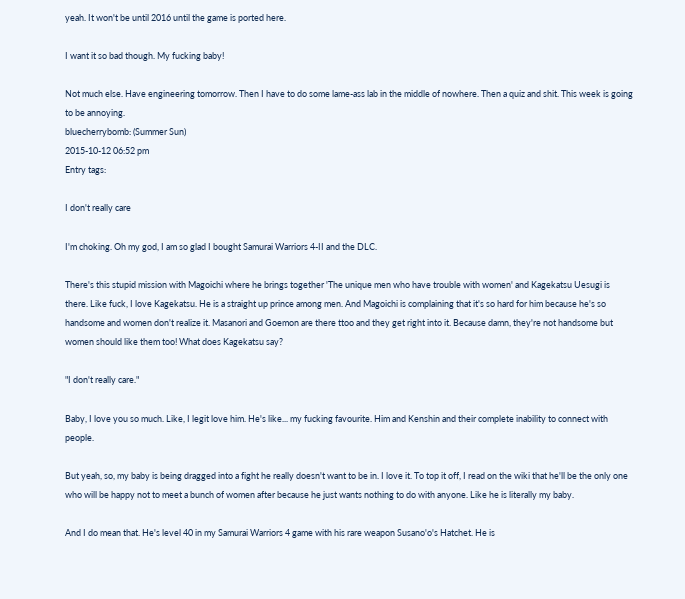yeah. It won't be until 2016 until the game is ported here.

I want it so bad though. My fucking baby!

Not much else. Have engineering tomorrow. Then I have to do some lame-ass lab in the middle of nowhere. Then a quiz and shit. This week is going to be annoying.
bluecherrybomb: (Summer Sun)
2015-10-12 06:52 pm
Entry tags:

I don't really care

I'm choking. Oh my god, I am so glad I bought Samurai Warriors 4-II and the DLC.

There's this stupid mission with Magoichi where he brings together 'The unique men who have trouble with women' and Kagekatsu Uesugi is there. Like fuck, I love Kagekatsu. He is a straight up prince among men. And Magoichi is complaining that it's so hard for him because he's so handsome and women don't realize it. Masanori and Goemon are there ttoo and they get right into it. Because damn, they're not handsome but women should like them too! What does Kagekatsu say?

"I don't really care."

Baby, I love you so much. Like, I legit love him. He's like... my fucking favourite. Him and Kenshin and their complete inability to connect with people.

But yeah, so, my baby is being dragged into a fight he really doesn't want to be in. I love it. To top it off, I read on the wiki that he'll be the only one who will be happy not to meet a bunch of women after because he just wants nothing to do with anyone. Like he is literally my baby.

And I do mean that. He's level 40 in my Samurai Warriors 4 game with his rare weapon Susano'o's Hatchet. He is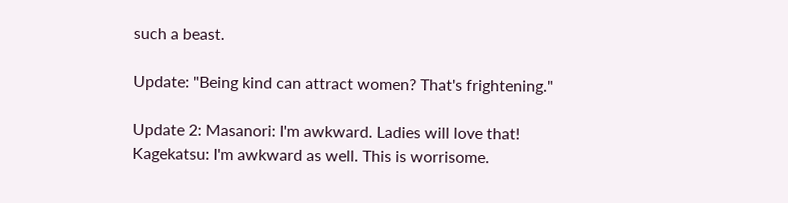such a beast.

Update: "Being kind can attract women? That's frightening."

Update 2: Masanori: I'm awkward. Ladies will love that!
Kagekatsu: I'm awkward as well. This is worrisome.